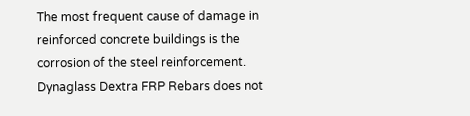The most frequent cause of damage in reinforced concrete buildings is the corrosion of the steel reinforcement. Dynaglass Dextra FRP Rebars does not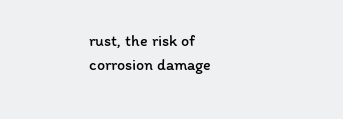rust, the risk of corrosion damage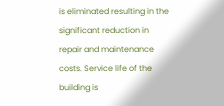is eliminated resulting in the significant reduction in repair and maintenance costs. Service life of the building is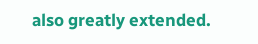also greatly extended.